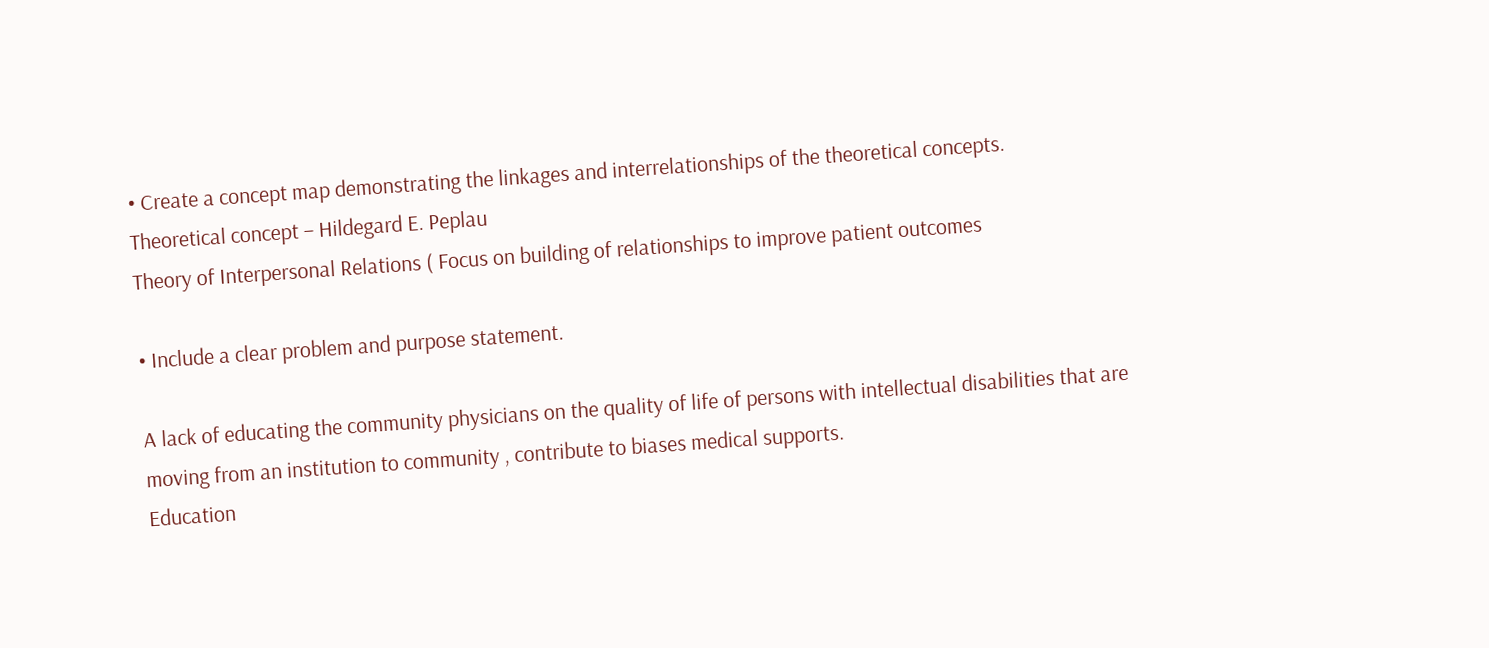• Create a concept map demonstrating the linkages and interrelationships of the theoretical concepts.
Theoretical concept – Hildegard E. Peplau
Theory of Interpersonal Relations ( Focus on building of relationships to improve patient outcomes

• Include a clear problem and purpose statement.

A lack of educating the community physicians on the quality of life of persons with intellectual disabilities that are moving from an institution to community , contribute to biases medical supports.
Education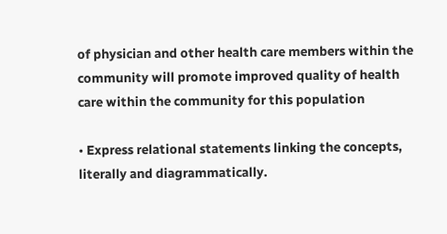of physician and other health care members within the community will promote improved quality of health care within the community for this population

• Express relational statements linking the concepts, literally and diagrammatically.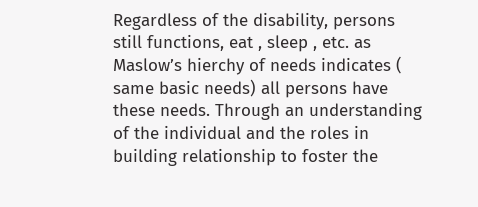Regardless of the disability, persons still functions, eat , sleep , etc. as Maslow’s hierchy of needs indicates ( same basic needs) all persons have these needs. Through an understanding of the individual and the roles in building relationship to foster the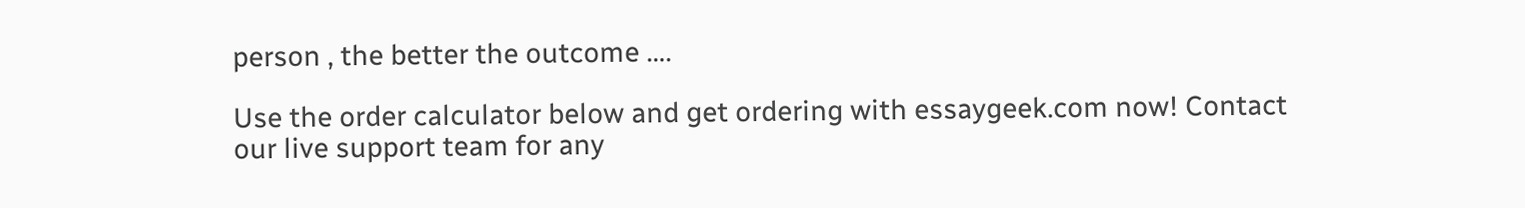person , the better the outcome ….

Use the order calculator below and get ordering with essaygeek.com now! Contact our live support team for any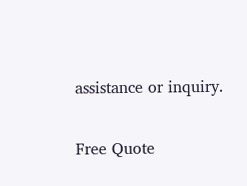assistance or inquiry.

Free Quote